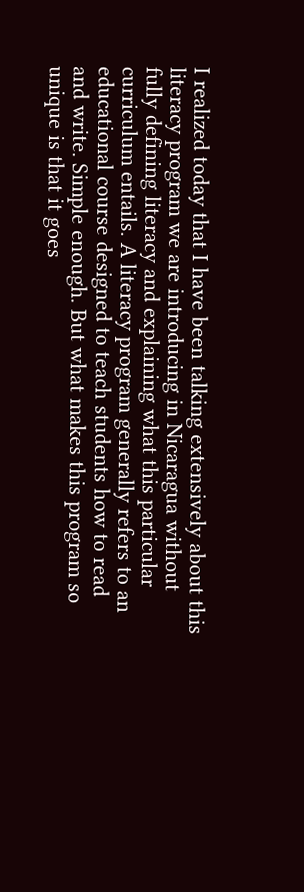I realized today that I have been talking extensively about this literacy program we are introducing in Nicaragua without fully defining literacy and explaining what this particular curriculum entails. A literacy program generally refers to an educational course designed to teach students how to read and write. Simple enough. But what makes this program so unique is that it goes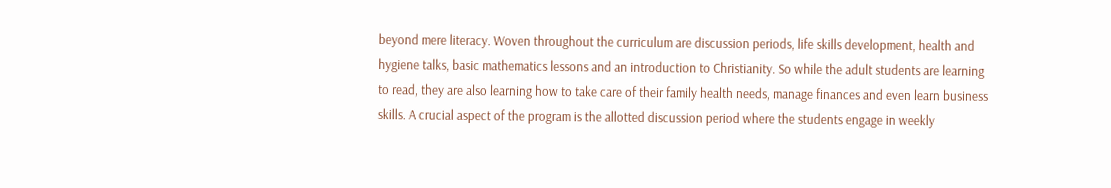beyond mere literacy. Woven throughout the curriculum are discussion periods, life skills development, health and hygiene talks, basic mathematics lessons and an introduction to Christianity. So while the adult students are learning to read, they are also learning how to take care of their family health needs, manage finances and even learn business skills. A crucial aspect of the program is the allotted discussion period where the students engage in weekly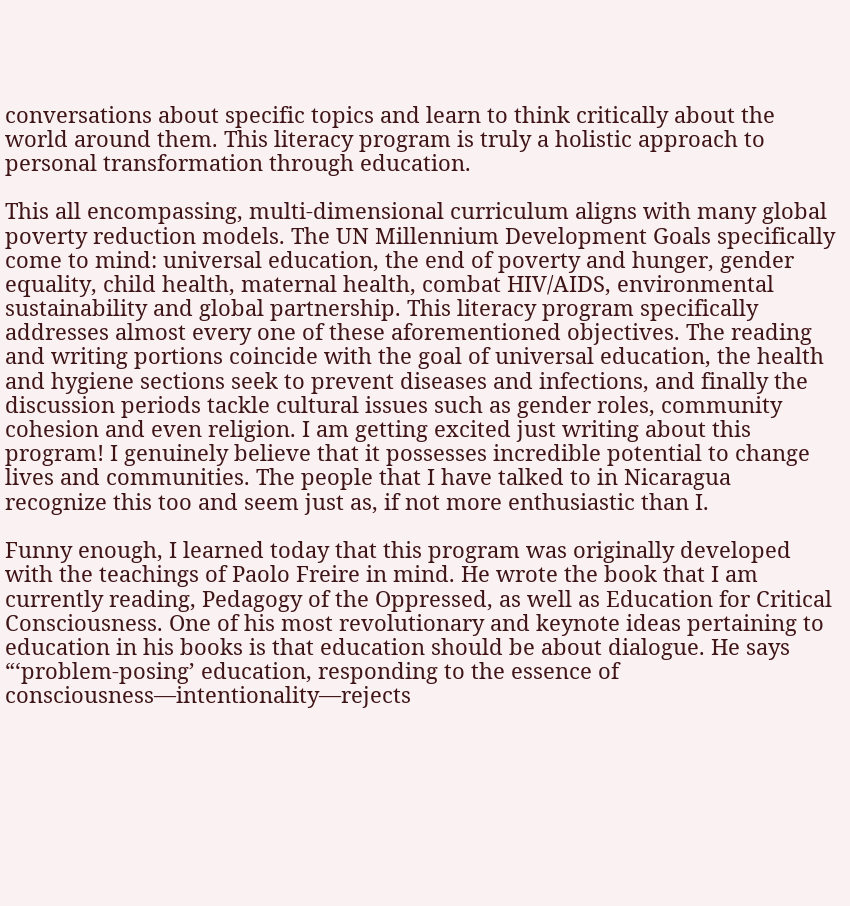conversations about specific topics and learn to think critically about the world around them. This literacy program is truly a holistic approach to personal transformation through education.

This all encompassing, multi-dimensional curriculum aligns with many global poverty reduction models. The UN Millennium Development Goals specifically come to mind: universal education, the end of poverty and hunger, gender equality, child health, maternal health, combat HIV/AIDS, environmental sustainability and global partnership. This literacy program specifically addresses almost every one of these aforementioned objectives. The reading and writing portions coincide with the goal of universal education, the health and hygiene sections seek to prevent diseases and infections, and finally the discussion periods tackle cultural issues such as gender roles, community cohesion and even religion. I am getting excited just writing about this program! I genuinely believe that it possesses incredible potential to change lives and communities. The people that I have talked to in Nicaragua recognize this too and seem just as, if not more enthusiastic than I.

Funny enough, I learned today that this program was originally developed with the teachings of Paolo Freire in mind. He wrote the book that I am currently reading, Pedagogy of the Oppressed, as well as Education for Critical Consciousness. One of his most revolutionary and keynote ideas pertaining to education in his books is that education should be about dialogue. He says “‘problem-posing’ education, responding to the essence of consciousness—intentionality—rejects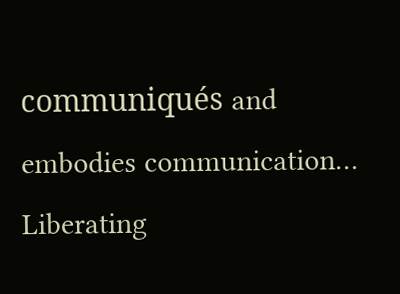communiqués and embodies communication… Liberating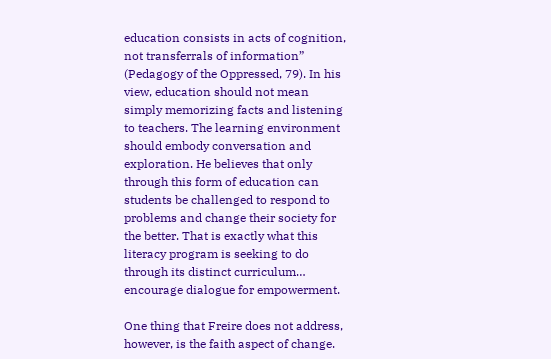education consists in acts of cognition, not transferrals of information” (Pedagogy of the Oppressed, 79). In his view, education should not mean simply memorizing facts and listening to teachers. The learning environment should embody conversation and exploration. He believes that only through this form of education can students be challenged to respond to problems and change their society for the better. That is exactly what this literacy program is seeking to do through its distinct curriculum… encourage dialogue for empowerment.

One thing that Freire does not address, however, is the faith aspect of change.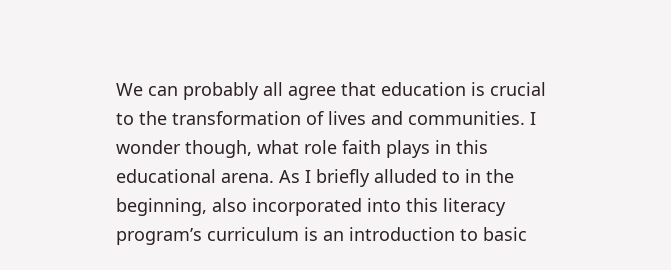We can probably all agree that education is crucial to the transformation of lives and communities. I wonder though, what role faith plays in this educational arena. As I briefly alluded to in the beginning, also incorporated into this literacy program’s curriculum is an introduction to basic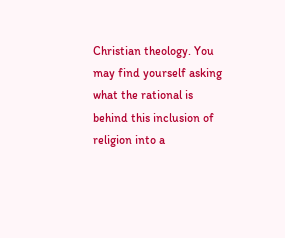Christian theology. You may find yourself asking what the rational is behind this inclusion of religion into a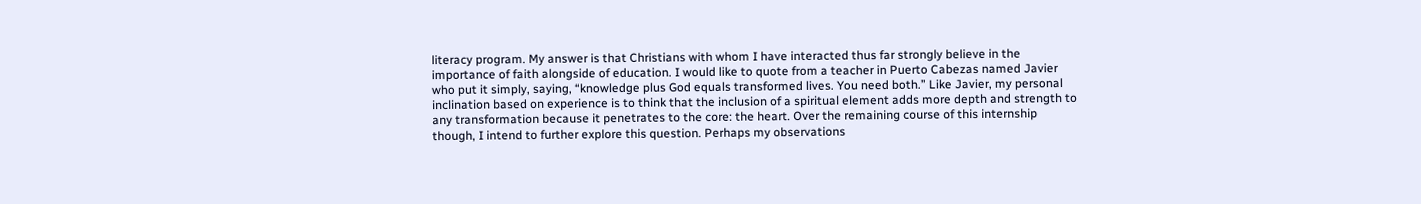literacy program. My answer is that Christians with whom I have interacted thus far strongly believe in the importance of faith alongside of education. I would like to quote from a teacher in Puerto Cabezas named Javier who put it simply, saying, “knowledge plus God equals transformed lives. You need both.” Like Javier, my personal inclination based on experience is to think that the inclusion of a spiritual element adds more depth and strength to any transformation because it penetrates to the core: the heart. Over the remaining course of this internship though, I intend to further explore this question. Perhaps my observations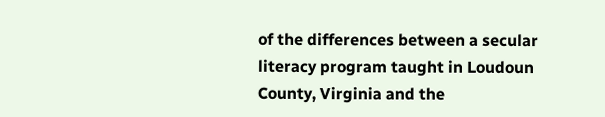of the differences between a secular literacy program taught in Loudoun County, Virginia and the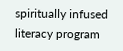spiritually infused literacy program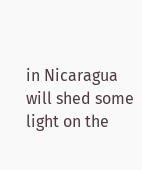in Nicaragua will shed some light on the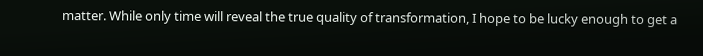matter. While only time will reveal the true quality of transformation, I hope to be lucky enough to get a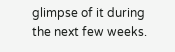glimpse of it during the next few weeks.